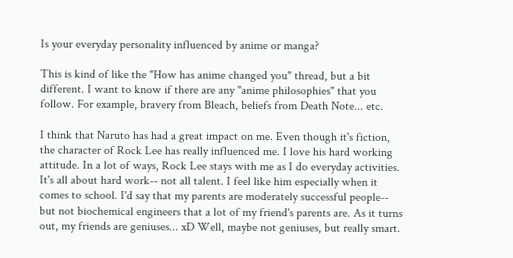Is your everyday personality influenced by anime or manga?

This is kind of like the "How has anime changed you" thread, but a bit different. I want to know if there are any "anime philosophies" that you follow. For example, bravery from Bleach, beliefs from Death Note... etc.

I think that Naruto has had a great impact on me. Even though it's fiction, the character of Rock Lee has really influenced me. I love his hard working attitude. In a lot of ways, Rock Lee stays with me as I do everyday activities. It's all about hard work-- not all talent. I feel like him especially when it comes to school. I'd say that my parents are moderately successful people-- but not biochemical engineers that a lot of my friend's parents are. As it turns out, my friends are geniuses... xD Well, maybe not geniuses, but really smart.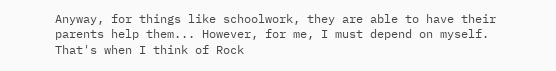Anyway, for things like schoolwork, they are able to have their parents help them... However, for me, I must depend on myself. That's when I think of Rock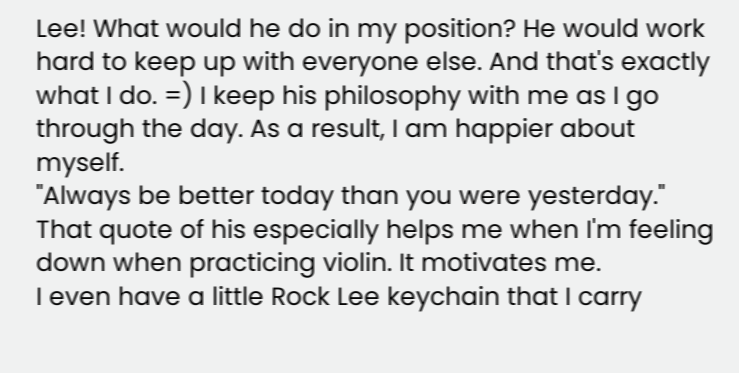Lee! What would he do in my position? He would work hard to keep up with everyone else. And that's exactly what I do. =) I keep his philosophy with me as I go through the day. As a result, I am happier about myself.
"Always be better today than you were yesterday." That quote of his especially helps me when I'm feeling down when practicing violin. It motivates me.
I even have a little Rock Lee keychain that I carry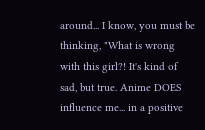around... I know, you must be thinking, "What is wrong with this girl?! It's kind of sad, but true. Anime DOES influence me... in a positive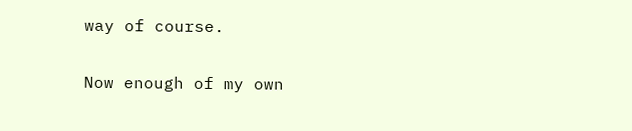way of course.

Now enough of my own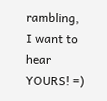rambling, I want to hear YOURS! =)